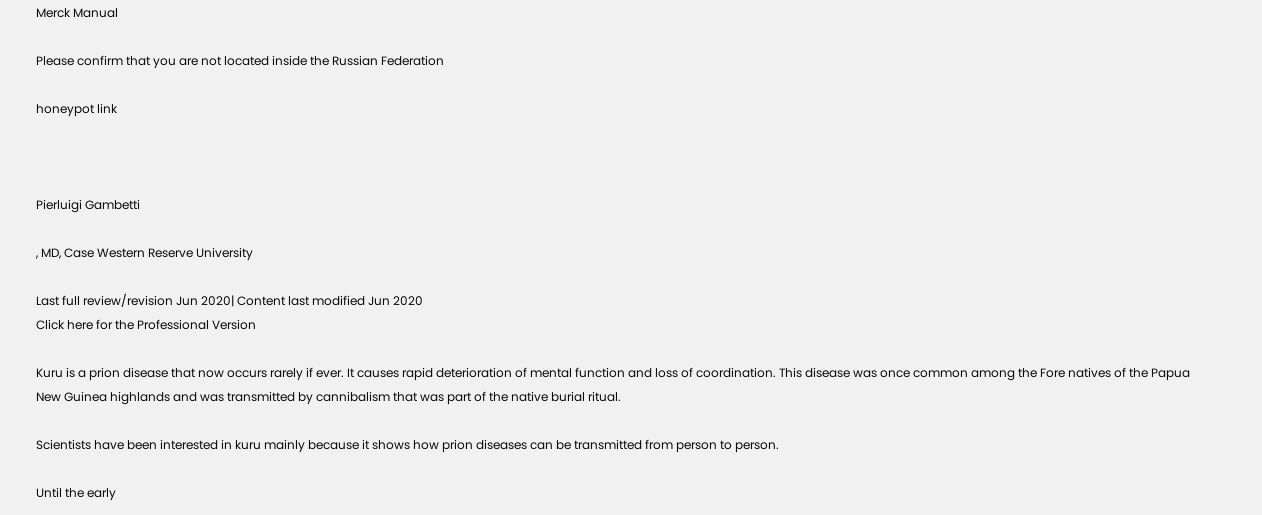Merck Manual

Please confirm that you are not located inside the Russian Federation

honeypot link



Pierluigi Gambetti

, MD, Case Western Reserve University

Last full review/revision Jun 2020| Content last modified Jun 2020
Click here for the Professional Version

Kuru is a prion disease that now occurs rarely if ever. It causes rapid deterioration of mental function and loss of coordination. This disease was once common among the Fore natives of the Papua New Guinea highlands and was transmitted by cannibalism that was part of the native burial ritual.

Scientists have been interested in kuru mainly because it shows how prion diseases can be transmitted from person to person.

Until the early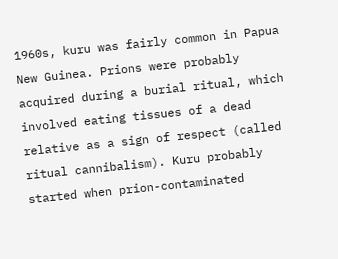1960s, kuru was fairly common in Papua New Guinea. Prions were probably acquired during a burial ritual, which involved eating tissues of a dead relative as a sign of respect (called ritual cannibalism). Kuru probably started when prion-contaminated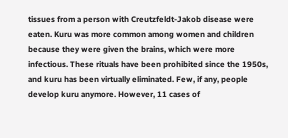tissues from a person with Creutzfeldt-Jakob disease were eaten. Kuru was more common among women and children because they were given the brains, which were more infectious. These rituals have been prohibited since the 1950s, and kuru has been virtually eliminated. Few, if any, people develop kuru anymore. However, 11 cases of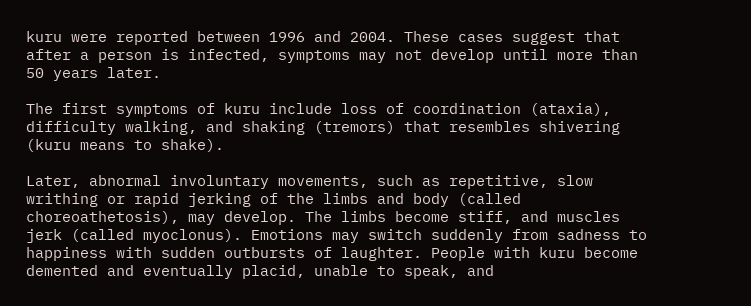kuru were reported between 1996 and 2004. These cases suggest that after a person is infected, symptoms may not develop until more than 50 years later.

The first symptoms of kuru include loss of coordination (ataxia), difficulty walking, and shaking (tremors) that resembles shivering (kuru means to shake).

Later, abnormal involuntary movements, such as repetitive, slow writhing or rapid jerking of the limbs and body (called choreoathetosis), may develop. The limbs become stiff, and muscles jerk (called myoclonus). Emotions may switch suddenly from sadness to happiness with sudden outbursts of laughter. People with kuru become demented and eventually placid, unable to speak, and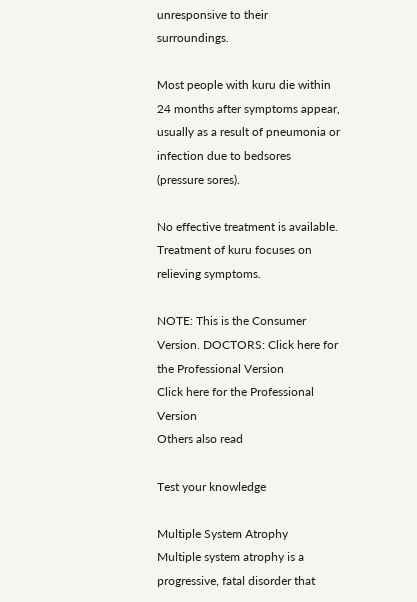unresponsive to their surroundings.

Most people with kuru die within 24 months after symptoms appear, usually as a result of pneumonia or infection due to bedsores (pressure sores).

No effective treatment is available. Treatment of kuru focuses on relieving symptoms.

NOTE: This is the Consumer Version. DOCTORS: Click here for the Professional Version
Click here for the Professional Version
Others also read

Test your knowledge

Multiple System Atrophy
Multiple system atrophy is a progressive, fatal disorder that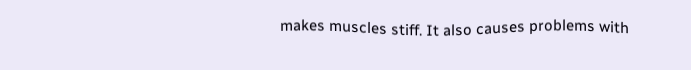makes muscles stiff. It also causes problems with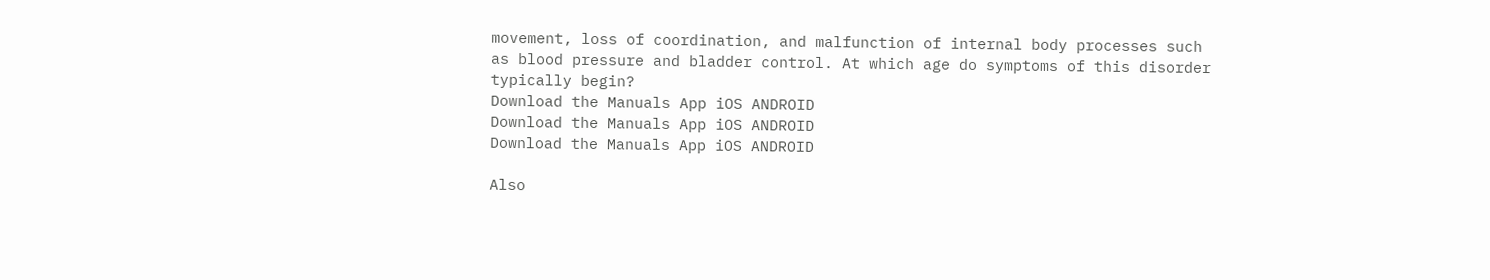movement, loss of coordination, and malfunction of internal body processes such as blood pressure and bladder control. At which age do symptoms of this disorder typically begin?
Download the Manuals App iOS ANDROID
Download the Manuals App iOS ANDROID
Download the Manuals App iOS ANDROID

Also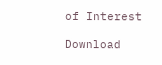of Interest

Download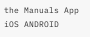the Manuals App iOS ANDROID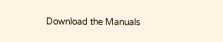Download the Manuals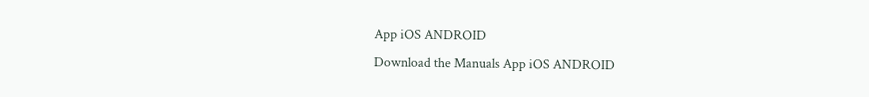App iOS ANDROID
Download the Manuals App iOS ANDROID